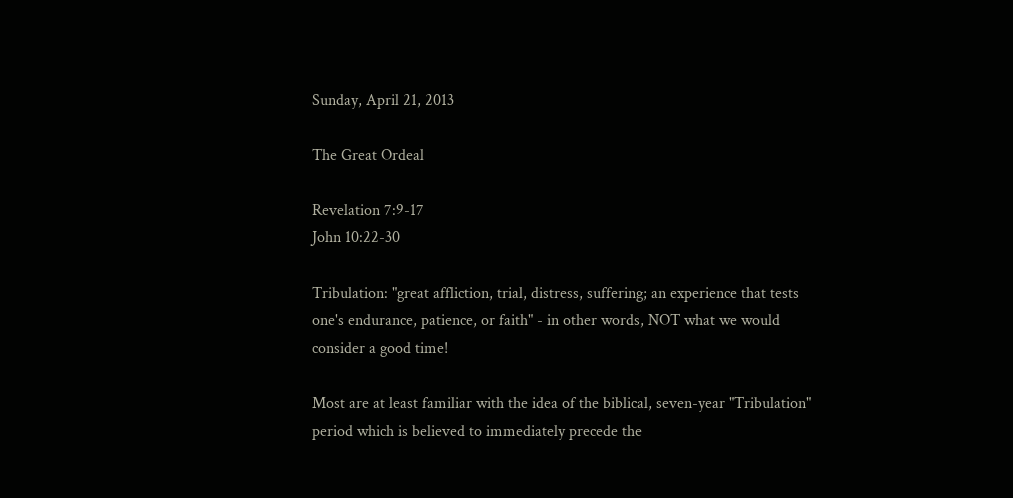Sunday, April 21, 2013

The Great Ordeal

Revelation 7:9-17
John 10:22-30

Tribulation: "great affliction, trial, distress, suffering; an experience that tests one's endurance, patience, or faith" - in other words, NOT what we would consider a good time!

Most are at least familiar with the idea of the biblical, seven-year "Tribulation" period which is believed to immediately precede the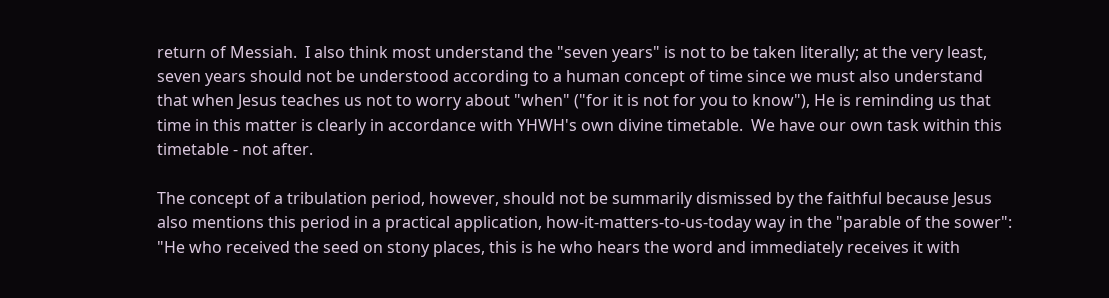return of Messiah.  I also think most understand the "seven years" is not to be taken literally; at the very least, seven years should not be understood according to a human concept of time since we must also understand that when Jesus teaches us not to worry about "when" ("for it is not for you to know"), He is reminding us that time in this matter is clearly in accordance with YHWH's own divine timetable.  We have our own task within this timetable - not after.

The concept of a tribulation period, however, should not be summarily dismissed by the faithful because Jesus also mentions this period in a practical application, how-it-matters-to-us-today way in the "parable of the sower": "He who received the seed on stony places, this is he who hears the word and immediately receives it with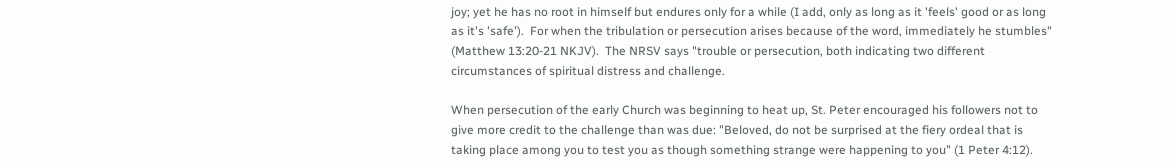joy; yet he has no root in himself but endures only for a while (I add, only as long as it 'feels' good or as long as it's 'safe').  For when the tribulation or persecution arises because of the word, immediately he stumbles" (Matthew 13:20-21 NKJV).  The NRSV says "trouble or persecution, both indicating two different circumstances of spiritual distress and challenge.

When persecution of the early Church was beginning to heat up, St. Peter encouraged his followers not to give more credit to the challenge than was due: "Beloved, do not be surprised at the fiery ordeal that is taking place among you to test you as though something strange were happening to you" (1 Peter 4:12).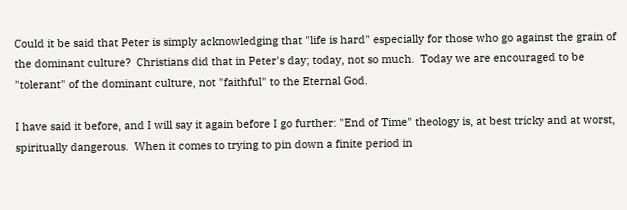Could it be said that Peter is simply acknowledging that "life is hard" especially for those who go against the grain of the dominant culture?  Christians did that in Peter's day; today, not so much.  Today we are encouraged to be "tolerant" of the dominant culture, not "faithful" to the Eternal God.

I have said it before, and I will say it again before I go further: "End of Time" theology is, at best tricky and at worst, spiritually dangerous.  When it comes to trying to pin down a finite period in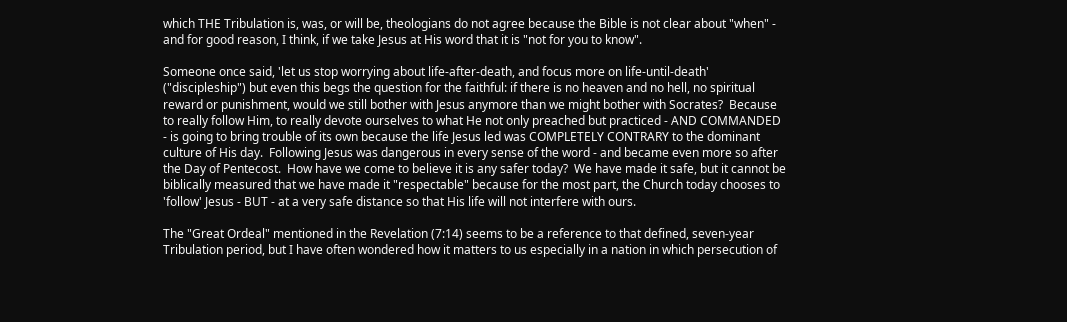which THE Tribulation is, was, or will be, theologians do not agree because the Bible is not clear about "when" - and for good reason, I think, if we take Jesus at His word that it is "not for you to know".

Someone once said, 'let us stop worrying about life-after-death, and focus more on life-until-death' ("discipleship") but even this begs the question for the faithful: if there is no heaven and no hell, no spiritual reward or punishment, would we still bother with Jesus anymore than we might bother with Socrates?  Because to really follow Him, to really devote ourselves to what He not only preached but practiced - AND COMMANDED - is going to bring trouble of its own because the life Jesus led was COMPLETELY CONTRARY to the dominant culture of His day.  Following Jesus was dangerous in every sense of the word - and became even more so after the Day of Pentecost.  How have we come to believe it is any safer today?  We have made it safe, but it cannot be biblically measured that we have made it "respectable" because for the most part, the Church today chooses to 'follow' Jesus - BUT - at a very safe distance so that His life will not interfere with ours.

The "Great Ordeal" mentioned in the Revelation (7:14) seems to be a reference to that defined, seven-year Tribulation period, but I have often wondered how it matters to us especially in a nation in which persecution of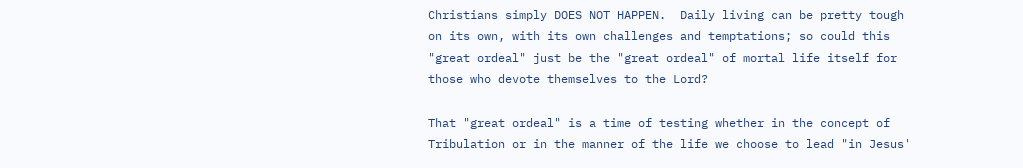Christians simply DOES NOT HAPPEN.  Daily living can be pretty tough on its own, with its own challenges and temptations; so could this "great ordeal" just be the "great ordeal" of mortal life itself for those who devote themselves to the Lord?

That "great ordeal" is a time of testing whether in the concept of Tribulation or in the manner of the life we choose to lead "in Jesus'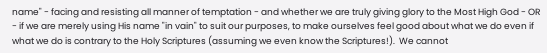name" - facing and resisting all manner of temptation - and whether we are truly giving glory to the Most High God - OR - if we are merely using His name "in vain" to suit our purposes, to make ourselves feel good about what we do even if what we do is contrary to the Holy Scriptures (assuming we even know the Scriptures!).  We cannot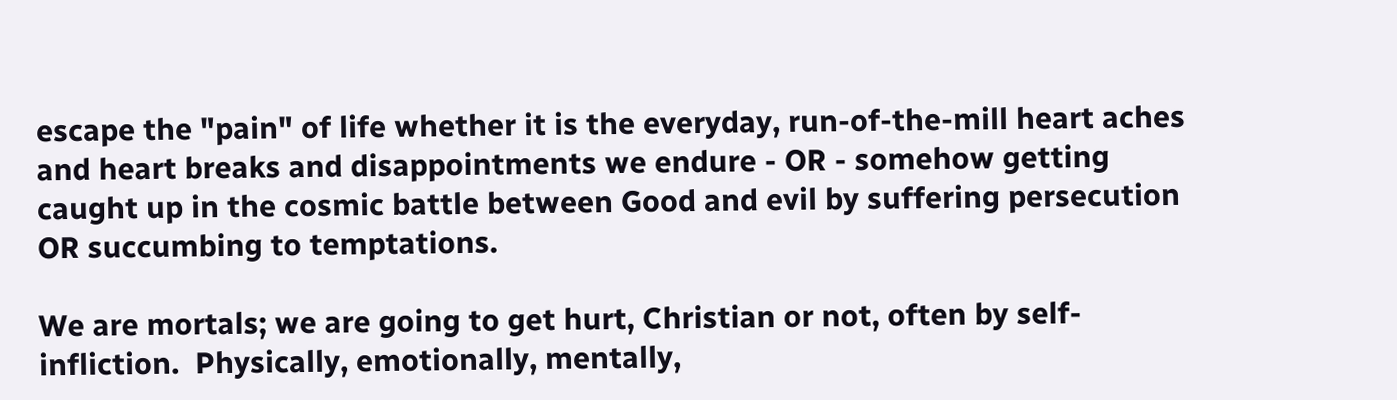escape the "pain" of life whether it is the everyday, run-of-the-mill heart aches and heart breaks and disappointments we endure - OR - somehow getting caught up in the cosmic battle between Good and evil by suffering persecution OR succumbing to temptations.

We are mortals; we are going to get hurt, Christian or not, often by self-infliction.  Physically, emotionally, mentally,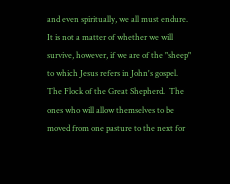and even spiritually, we all must endure.  It is not a matter of whether we will survive, however, if we are of the "sheep" to which Jesus refers in John's gospel.  The Flock of the Great Shepherd.  The ones who will allow themselves to be moved from one pasture to the next for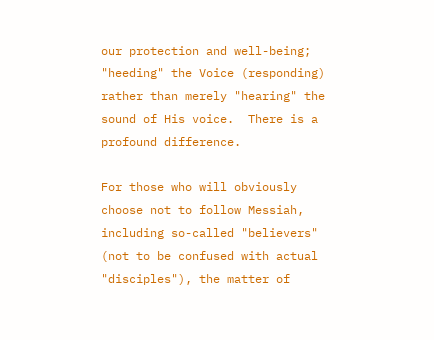our protection and well-being; "heeding" the Voice (responding) rather than merely "hearing" the sound of His voice.  There is a profound difference.

For those who will obviously choose not to follow Messiah, including so-called "believers" (not to be confused with actual "disciples"), the matter of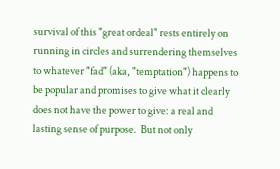survival of this "great ordeal" rests entirely on running in circles and surrendering themselves to whatever "fad" (aka, "temptation") happens to be popular and promises to give what it clearly does not have the power to give: a real and lasting sense of purpose.  But not only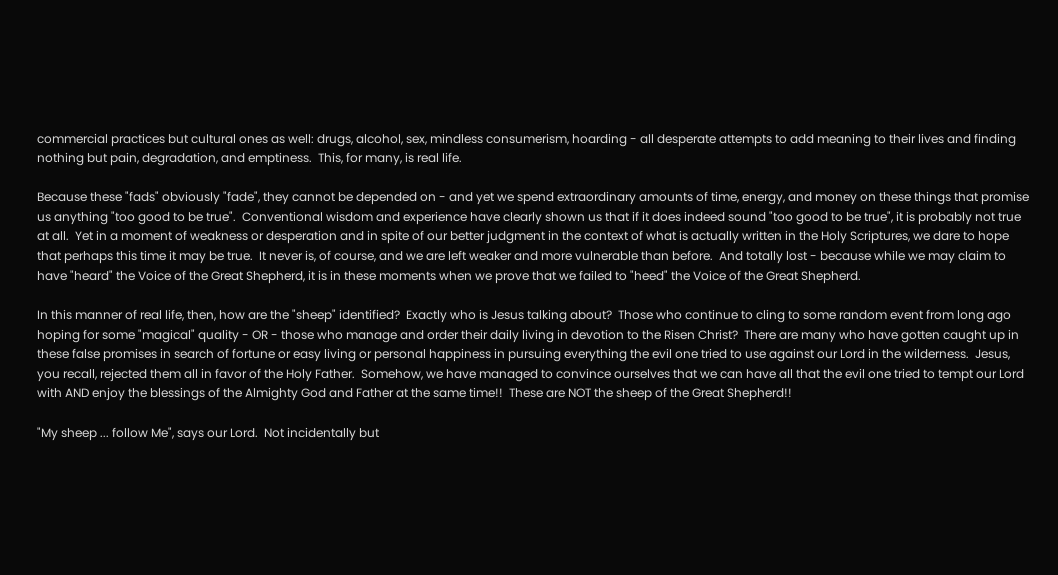commercial practices but cultural ones as well: drugs, alcohol, sex, mindless consumerism, hoarding - all desperate attempts to add meaning to their lives and finding nothing but pain, degradation, and emptiness.  This, for many, is real life.

Because these "fads" obviously "fade", they cannot be depended on - and yet we spend extraordinary amounts of time, energy, and money on these things that promise us anything "too good to be true".  Conventional wisdom and experience have clearly shown us that if it does indeed sound "too good to be true", it is probably not true at all.  Yet in a moment of weakness or desperation and in spite of our better judgment in the context of what is actually written in the Holy Scriptures, we dare to hope that perhaps this time it may be true.  It never is, of course, and we are left weaker and more vulnerable than before.  And totally lost - because while we may claim to have "heard" the Voice of the Great Shepherd, it is in these moments when we prove that we failed to "heed" the Voice of the Great Shepherd.

In this manner of real life, then, how are the "sheep" identified?  Exactly who is Jesus talking about?  Those who continue to cling to some random event from long ago hoping for some "magical" quality - OR - those who manage and order their daily living in devotion to the Risen Christ?  There are many who have gotten caught up in these false promises in search of fortune or easy living or personal happiness in pursuing everything the evil one tried to use against our Lord in the wilderness.  Jesus, you recall, rejected them all in favor of the Holy Father.  Somehow, we have managed to convince ourselves that we can have all that the evil one tried to tempt our Lord with AND enjoy the blessings of the Almighty God and Father at the same time!!  These are NOT the sheep of the Great Shepherd!!

"My sheep ... follow Me", says our Lord.  Not incidentally but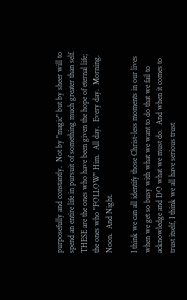purposefully and constantly.  Not by "magic" but by sheer will to spend an entire life in pursuit of something much greater than self.  THESE are the ones who have been given the hope of eternal life; the ones who "FOLLOW" Him.  All day.  Every day.  Morning.  Noon.  And Night.

I think we can all identify those Christ-less moments in our lives when we get so busy with what we want to do that we fail to acknowledge and DO what we must do.  And when it comes to trust itself, I think we all have serious trust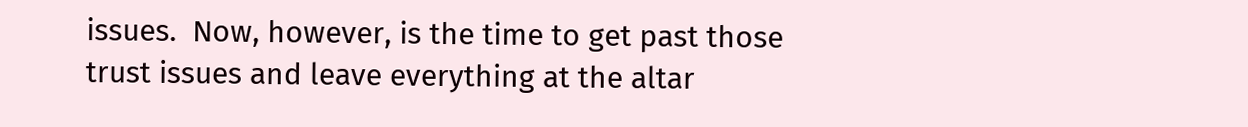issues.  Now, however, is the time to get past those trust issues and leave everything at the altar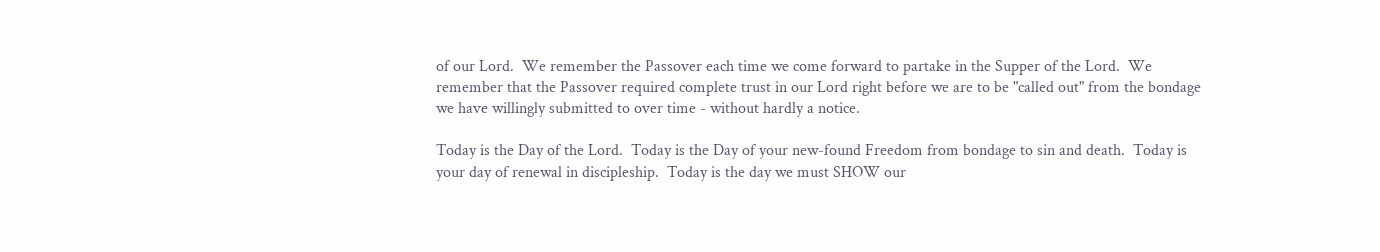of our Lord.  We remember the Passover each time we come forward to partake in the Supper of the Lord.  We remember that the Passover required complete trust in our Lord right before we are to be "called out" from the bondage we have willingly submitted to over time - without hardly a notice.

Today is the Day of the Lord.  Today is the Day of your new-found Freedom from bondage to sin and death.  Today is your day of renewal in discipleship.  Today is the day we must SHOW our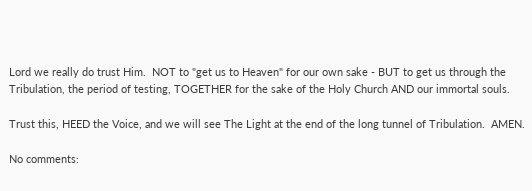Lord we really do trust Him.  NOT to "get us to Heaven" for our own sake - BUT to get us through the Tribulation, the period of testing, TOGETHER for the sake of the Holy Church AND our immortal souls.

Trust this, HEED the Voice, and we will see The Light at the end of the long tunnel of Tribulation.  AMEN.

No comments: